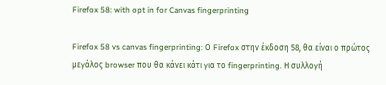Firefox 58: with opt in for Canvas fingerprinting

Firefox 58 vs canvas fingerprinting: Ο Firefox στην έκδοση 58, θα είναι ο πρώτος μεγάλος browser που θα κάνει κάτι για το fingerprinting. Η συλλογή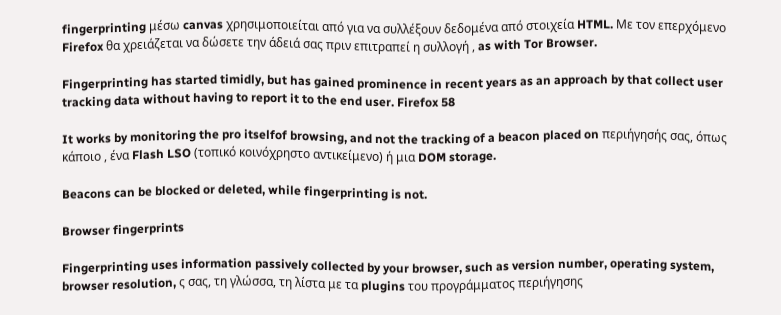fingerprinting μέσω canvas χρησιμοποιείται από για να συλλέξουν δεδομένα από στοιχεία HTML. Με τον επερχόμενο Firefox θα χρειάζεται να δώσετε την άδειά σας πριν επιτραπεί η συλλογή , as with Tor Browser.

Fingerprinting has started timidly, but has gained prominence in recent years as an approach by that collect user tracking data without having to report it to the end user. Firefox 58

It works by monitoring the pro itselfof browsing, and not the tracking of a beacon placed on περιήγησής σας, όπως κάποιο , ένα Flash LSO (τοπικό κοινόχρηστο αντικείμενο) ή μια DOM storage.

Beacons can be blocked or deleted, while fingerprinting is not.

Browser fingerprints

Fingerprinting uses information passively collected by your browser, such as version number, operating system, browser resolution, ς σας, τη γλώσσα, τη λίστα με τα plugins του προγράμματος περιήγησης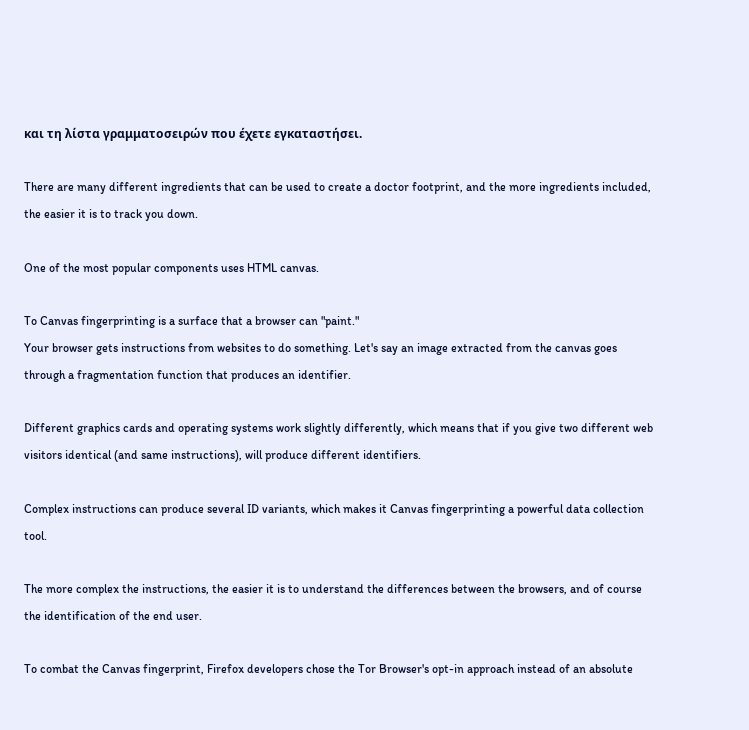και τη λίστα γραμματοσειρών που έχετε εγκαταστήσει.

There are many different ingredients that can be used to create a doctor footprint, and the more ingredients included, the easier it is to track you down.

One of the most popular components uses HTML canvas.

To Canvas fingerprinting is a surface that a browser can "paint."
Your browser gets instructions from websites to do something. Let's say an image extracted from the canvas goes through a fragmentation function that produces an identifier.

Different graphics cards and operating systems work slightly differently, which means that if you give two different web visitors identical (and same instructions), will produce different identifiers.

Complex instructions can produce several ID variants, which makes it Canvas fingerprinting a powerful data collection tool.

The more complex the instructions, the easier it is to understand the differences between the browsers, and of course the identification of the end user.

To combat the Canvas fingerprint, Firefox developers chose the Tor Browser's opt-in approach instead of an absolute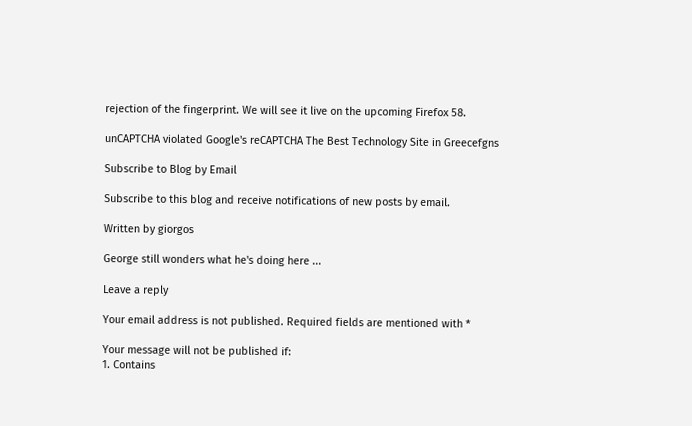rejection of the fingerprint. We will see it live on the upcoming Firefox 58.

unCAPTCHA violated Google's reCAPTCHA The Best Technology Site in Greecefgns

Subscribe to Blog by Email

Subscribe to this blog and receive notifications of new posts by email.

Written by giorgos

George still wonders what he's doing here ...

Leave a reply

Your email address is not published. Required fields are mentioned with *

Your message will not be published if:
1. Contains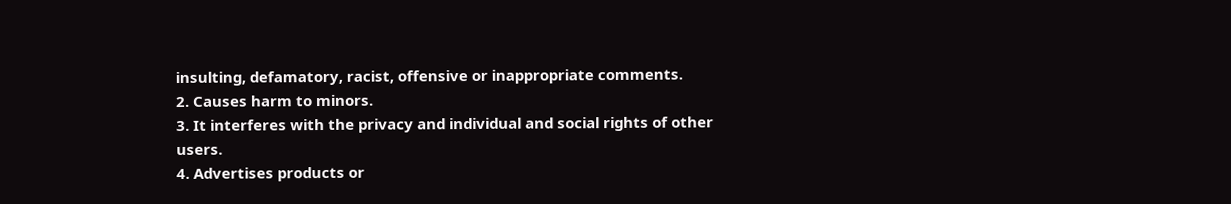insulting, defamatory, racist, offensive or inappropriate comments.
2. Causes harm to minors.
3. It interferes with the privacy and individual and social rights of other users.
4. Advertises products or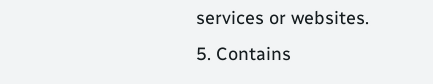services or websites.
5. Contains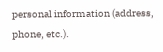personal information (address, phone, etc.).